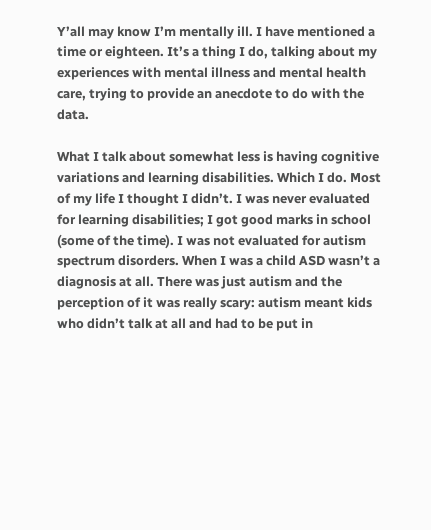Y’all may know I’m mentally ill. I have mentioned a time or eighteen. It’s a thing I do, talking about my experiences with mental illness and mental health care, trying to provide an anecdote to do with the data.

What I talk about somewhat less is having cognitive variations and learning disabilities. Which I do. Most of my life I thought I didn’t. I was never evaluated for learning disabilities; I got good marks in school (some of the time). I was not evaluated for autism spectrum disorders. When I was a child ASD wasn’t a diagnosis at all. There was just autism and the perception of it was really scary: autism meant kids who didn’t talk at all and had to be put in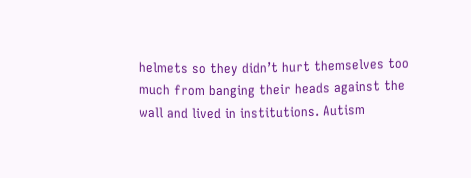helmets so they didn’t hurt themselves too much from banging their heads against the wall and lived in institutions. Autism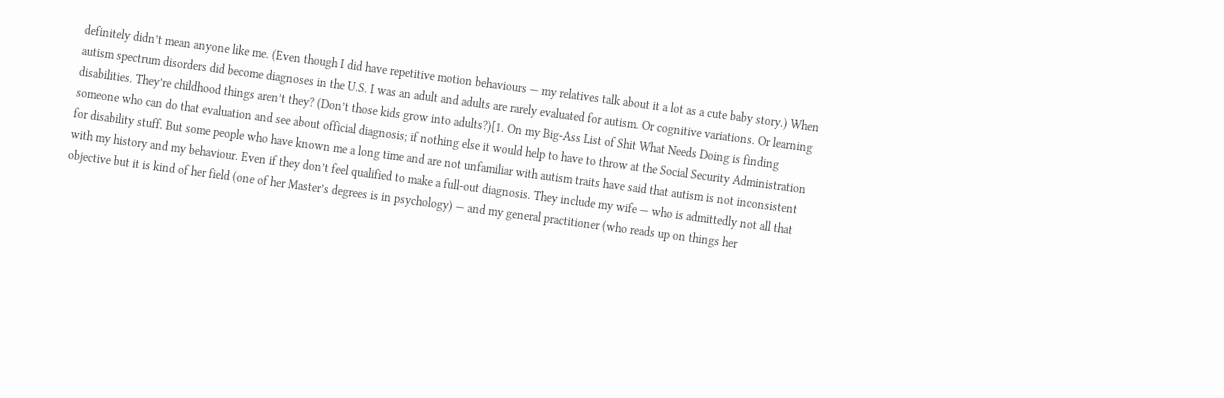definitely didn’t mean anyone like me. (Even though I did have repetitive motion behaviours — my relatives talk about it a lot as a cute baby story.) When autism spectrum disorders did become diagnoses in the U.S. I was an adult and adults are rarely evaluated for autism. Or cognitive variations. Or learning disabilities. They’re childhood things aren’t they? (Don’t those kids grow into adults?)[1. On my Big-Ass List of Shit What Needs Doing is finding someone who can do that evaluation and see about official diagnosis; if nothing else it would help to have to throw at the Social Security Administration for disability stuff. But some people who have known me a long time and are not unfamiliar with autism traits have said that autism is not inconsistent with my history and my behaviour. Even if they don’t feel qualified to make a full-out diagnosis. They include my wife — who is admittedly not all that objective but it is kind of her field (one of her Master’s degrees is in psychology) — and my general practitioner (who reads up on things her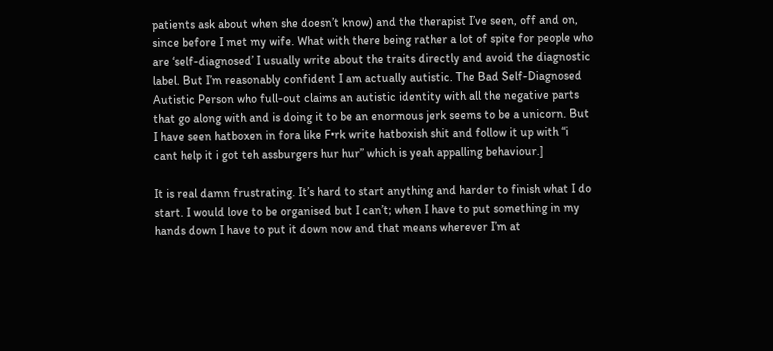patients ask about when she doesn’t know) and the therapist I’ve seen, off and on, since before I met my wife. What with there being rather a lot of spite for people who are ‘self-diagnosed’ I usually write about the traits directly and avoid the diagnostic label. But I’m reasonably confident I am actually autistic. The Bad Self-Diagnosed Autistic Person who full-out claims an autistic identity with all the negative parts that go along with and is doing it to be an enormous jerk seems to be a unicorn. But I have seen hatboxen in fora like F•rk write hatboxish shit and follow it up with “i cant help it i got teh assburgers hur hur” which is yeah appalling behaviour.]

It is real damn frustrating. It’s hard to start anything and harder to finish what I do start. I would love to be organised but I can’t; when I have to put something in my hands down I have to put it down now and that means wherever I’m at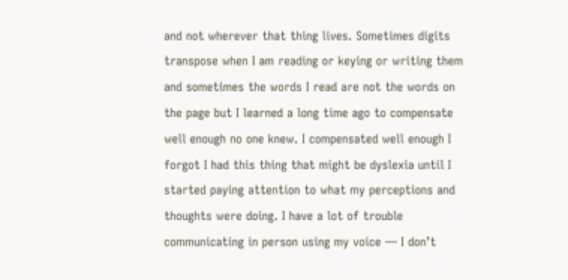and not wherever that thing lives. Sometimes digits transpose when I am reading or keying or writing them and sometimes the words I read are not the words on the page but I learned a long time ago to compensate well enough no one knew. I compensated well enough I forgot I had this thing that might be dyslexia until I started paying attention to what my perceptions and thoughts were doing. I have a lot of trouble communicating in person using my voice — I don’t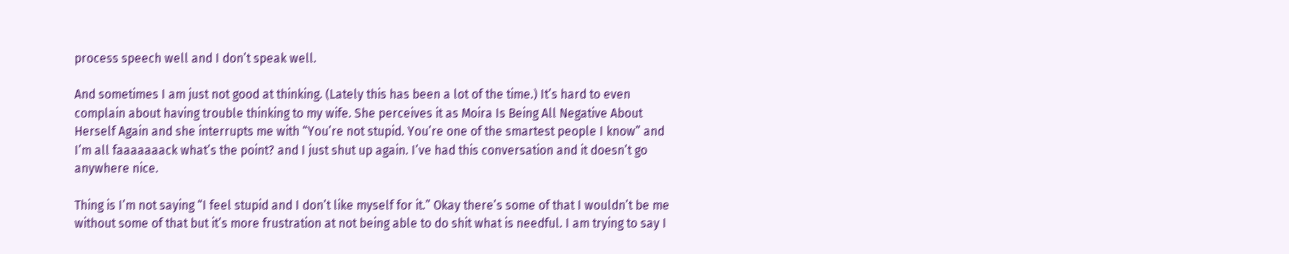process speech well and I don’t speak well.

And sometimes I am just not good at thinking. (Lately this has been a lot of the time.) It’s hard to even complain about having trouble thinking to my wife. She perceives it as Moira Is Being All Negative About Herself Again and she interrupts me with “You’re not stupid. You’re one of the smartest people I know” and I’m all faaaaaaack what’s the point? and I just shut up again. I’ve had this conversation and it doesn’t go anywhere nice.

Thing is I’m not saying “I feel stupid and I don’t like myself for it.” Okay there’s some of that I wouldn’t be me without some of that but it’s more frustration at not being able to do shit what is needful. I am trying to say I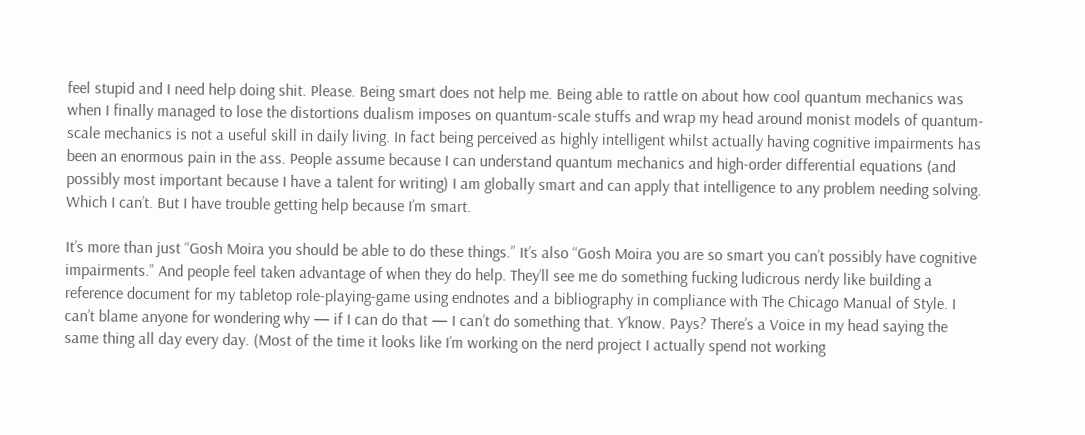feel stupid and I need help doing shit. Please. Being smart does not help me. Being able to rattle on about how cool quantum mechanics was when I finally managed to lose the distortions dualism imposes on quantum-scale stuffs and wrap my head around monist models of quantum-scale mechanics is not a useful skill in daily living. In fact being perceived as highly intelligent whilst actually having cognitive impairments has been an enormous pain in the ass. People assume because I can understand quantum mechanics and high-order differential equations (and possibly most important because I have a talent for writing) I am globally smart and can apply that intelligence to any problem needing solving. Which I can’t. But I have trouble getting help because I’m smart.

It’s more than just “Gosh Moira you should be able to do these things.” It’s also “Gosh Moira you are so smart you can’t possibly have cognitive impairments.” And people feel taken advantage of when they do help. They’ll see me do something fucking ludicrous nerdy like building a reference document for my tabletop role-playing-game using endnotes and a bibliography in compliance with The Chicago Manual of Style. I can’t blame anyone for wondering why — if I can do that — I can’t do something that. Y’know. Pays? There’s a Voice in my head saying the same thing all day every day. (Most of the time it looks like I’m working on the nerd project I actually spend not working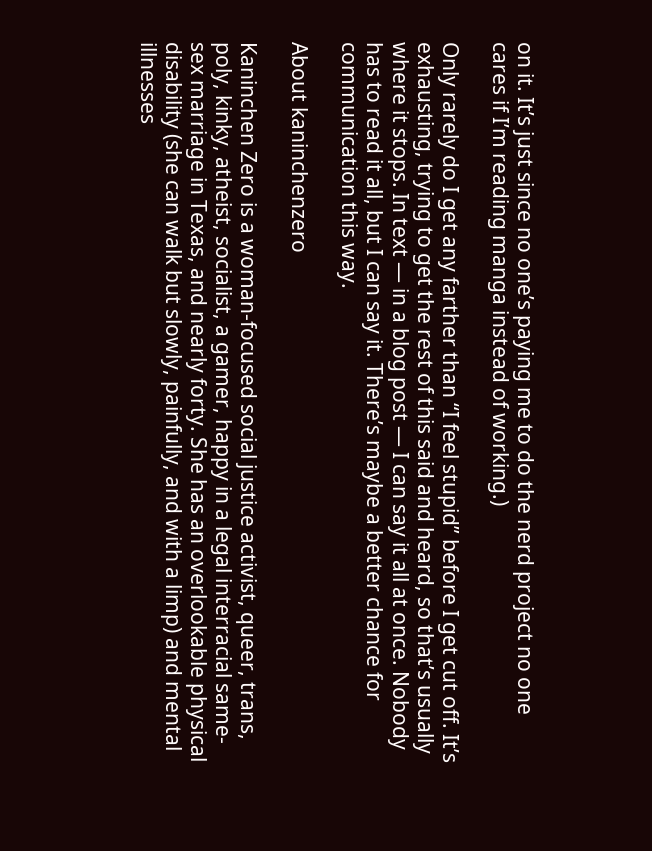on it. It’s just since no one’s paying me to do the nerd project no one cares if I’m reading manga instead of working.)

Only rarely do I get any farther than “I feel stupid” before I get cut off. It’s exhausting, trying to get the rest of this said and heard, so that’s usually where it stops. In text — in a blog post — I can say it all at once. Nobody has to read it all, but I can say it. There’s maybe a better chance for communication this way.

About kaninchenzero

Kaninchen Zero is a woman-focused social justice activist, queer, trans, poly, kinky, atheist, socialist, a gamer, happy in a legal interracial same-sex marriage in Texas, and nearly forty. She has an overlookable physical disability (she can walk but slowly, painfully, and with a limp) and mental illnesses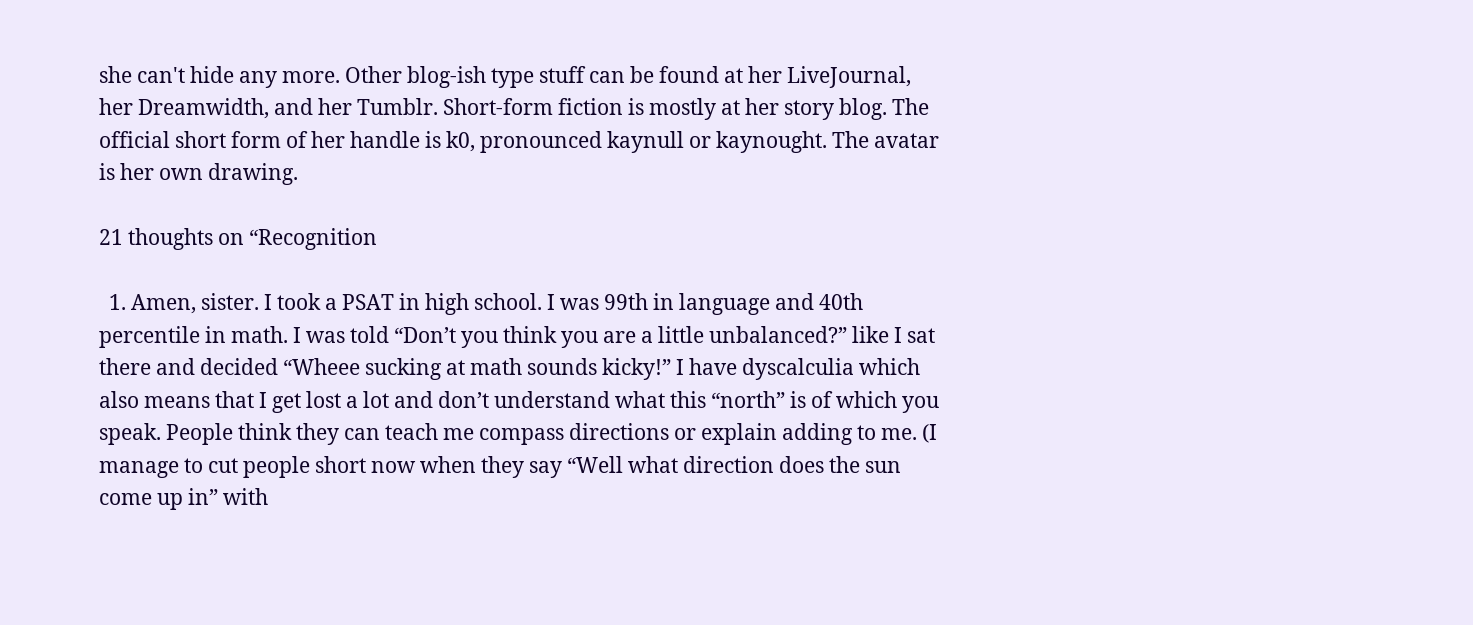she can't hide any more. Other blog-ish type stuff can be found at her LiveJournal, her Dreamwidth, and her Tumblr. Short-form fiction is mostly at her story blog. The official short form of her handle is k0, pronounced kaynull or kaynought. The avatar is her own drawing.

21 thoughts on “Recognition

  1. Amen, sister. I took a PSAT in high school. I was 99th in language and 40th percentile in math. I was told “Don’t you think you are a little unbalanced?” like I sat there and decided “Wheee sucking at math sounds kicky!” I have dyscalculia which also means that I get lost a lot and don’t understand what this “north” is of which you speak. People think they can teach me compass directions or explain adding to me. (I manage to cut people short now when they say “Well what direction does the sun come up in” with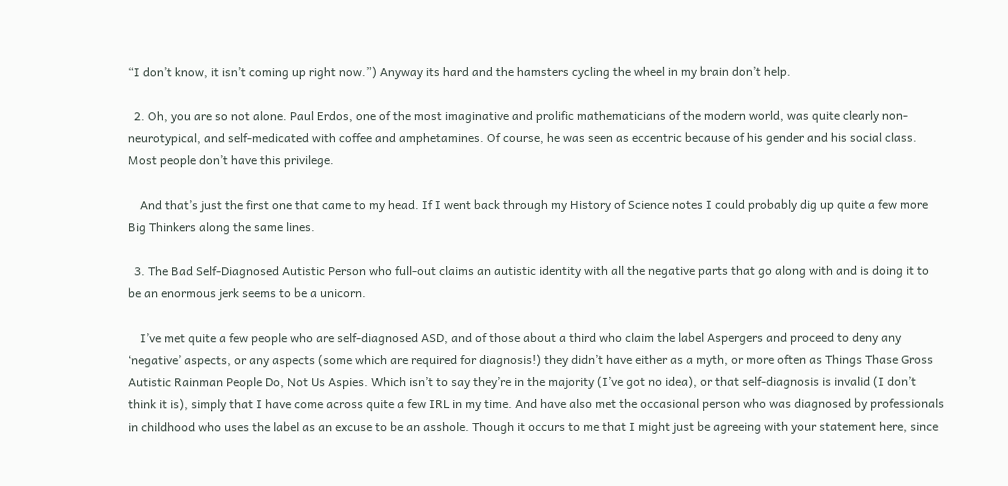“I don’t know, it isn’t coming up right now.”) Anyway its hard and the hamsters cycling the wheel in my brain don’t help.

  2. Oh, you are so not alone. Paul Erdos, one of the most imaginative and prolific mathematicians of the modern world, was quite clearly non-neurotypical, and self-medicated with coffee and amphetamines. Of course, he was seen as eccentric because of his gender and his social class. Most people don’t have this privilege.

    And that’s just the first one that came to my head. If I went back through my History of Science notes I could probably dig up quite a few more Big Thinkers along the same lines.

  3. The Bad Self-Diagnosed Autistic Person who full-out claims an autistic identity with all the negative parts that go along with and is doing it to be an enormous jerk seems to be a unicorn.

    I’ve met quite a few people who are self-diagnosed ASD, and of those about a third who claim the label Aspergers and proceed to deny any ‘negative’ aspects, or any aspects (some which are required for diagnosis!) they didn’t have either as a myth, or more often as Things Thase Gross Autistic Rainman People Do, Not Us Aspies. Which isn’t to say they’re in the majority (I’ve got no idea), or that self-diagnosis is invalid (I don’t think it is), simply that I have come across quite a few IRL in my time. And have also met the occasional person who was diagnosed by professionals in childhood who uses the label as an excuse to be an asshole. Though it occurs to me that I might just be agreeing with your statement here, since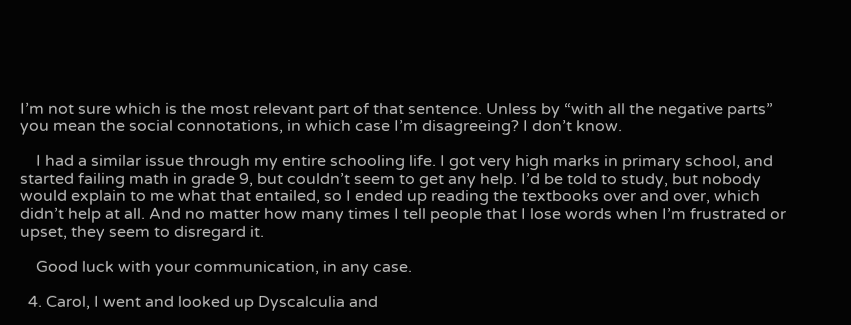I’m not sure which is the most relevant part of that sentence. Unless by “with all the negative parts” you mean the social connotations, in which case I’m disagreeing? I don’t know.

    I had a similar issue through my entire schooling life. I got very high marks in primary school, and started failing math in grade 9, but couldn’t seem to get any help. I’d be told to study, but nobody would explain to me what that entailed, so I ended up reading the textbooks over and over, which didn’t help at all. And no matter how many times I tell people that I lose words when I’m frustrated or upset, they seem to disregard it.

    Good luck with your communication, in any case.

  4. Carol, I went and looked up Dyscalculia and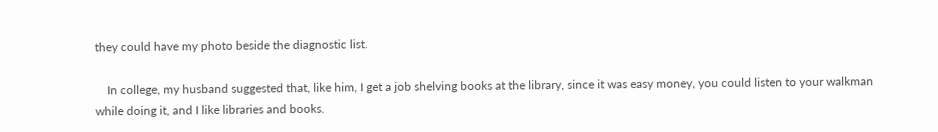they could have my photo beside the diagnostic list.

    In college, my husband suggested that, like him, I get a job shelving books at the library, since it was easy money, you could listen to your walkman while doing it, and I like libraries and books.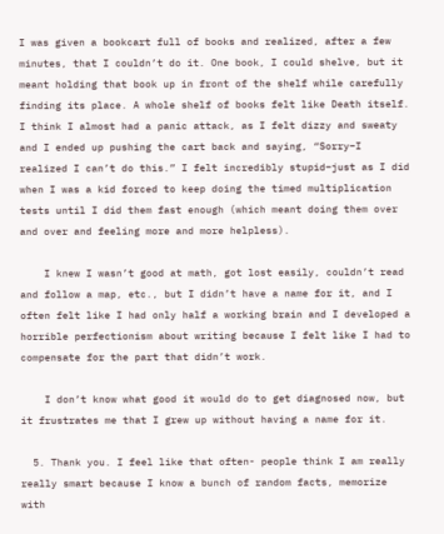I was given a bookcart full of books and realized, after a few minutes, that I couldn’t do it. One book, I could shelve, but it meant holding that book up in front of the shelf while carefully finding its place. A whole shelf of books felt like Death itself. I think I almost had a panic attack, as I felt dizzy and sweaty and I ended up pushing the cart back and saying, “Sorry–I realized I can’t do this.” I felt incredibly stupid–just as I did when I was a kid forced to keep doing the timed multiplication tests until I did them fast enough (which meant doing them over and over and feeling more and more helpless).

    I knew I wasn’t good at math, got lost easily, couldn’t read and follow a map, etc., but I didn’t have a name for it, and I often felt like I had only half a working brain and I developed a horrible perfectionism about writing because I felt like I had to compensate for the part that didn’t work.

    I don’t know what good it would do to get diagnosed now, but it frustrates me that I grew up without having a name for it.

  5. Thank you. I feel like that often- people think I am really really smart because I know a bunch of random facts, memorize with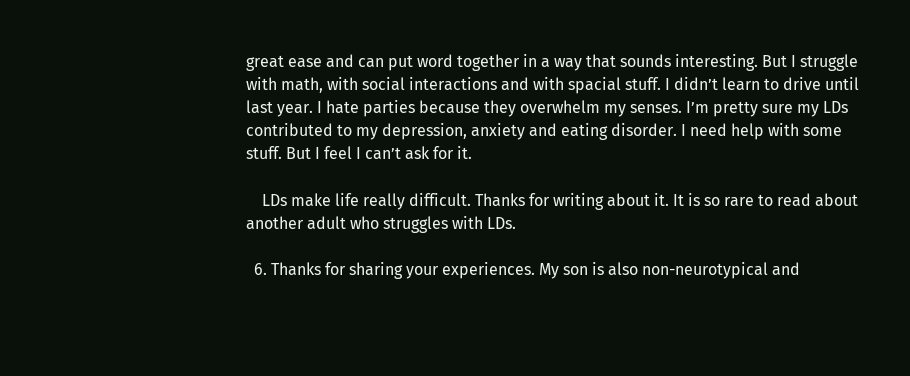great ease and can put word together in a way that sounds interesting. But I struggle with math, with social interactions and with spacial stuff. I didn’t learn to drive until last year. I hate parties because they overwhelm my senses. I’m pretty sure my LDs contributed to my depression, anxiety and eating disorder. I need help with some stuff. But I feel I can’t ask for it.

    LDs make life really difficult. Thanks for writing about it. It is so rare to read about another adult who struggles with LDs.

  6. Thanks for sharing your experiences. My son is also non-neurotypical and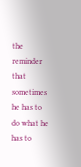the reminder that sometimes he has to do what he has to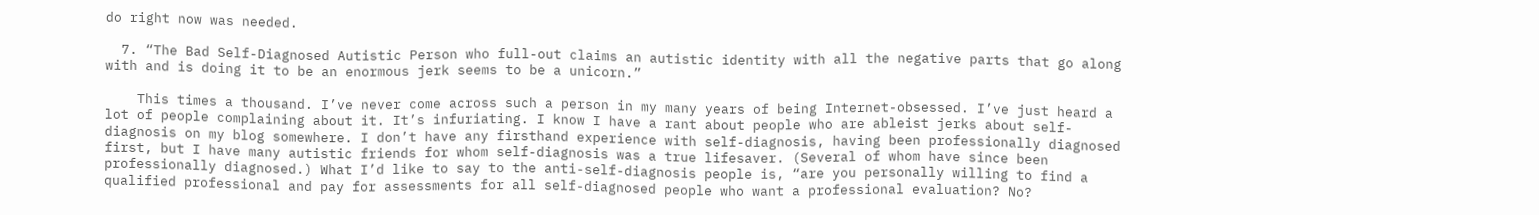do right now was needed.

  7. “The Bad Self-Diagnosed Autistic Person who full-out claims an autistic identity with all the negative parts that go along with and is doing it to be an enormous jerk seems to be a unicorn.”

    This times a thousand. I’ve never come across such a person in my many years of being Internet-obsessed. I’ve just heard a lot of people complaining about it. It’s infuriating. I know I have a rant about people who are ableist jerks about self-diagnosis on my blog somewhere. I don’t have any firsthand experience with self-diagnosis, having been professionally diagnosed first, but I have many autistic friends for whom self-diagnosis was a true lifesaver. (Several of whom have since been professionally diagnosed.) What I’d like to say to the anti-self-diagnosis people is, “are you personally willing to find a qualified professional and pay for assessments for all self-diagnosed people who want a professional evaluation? No?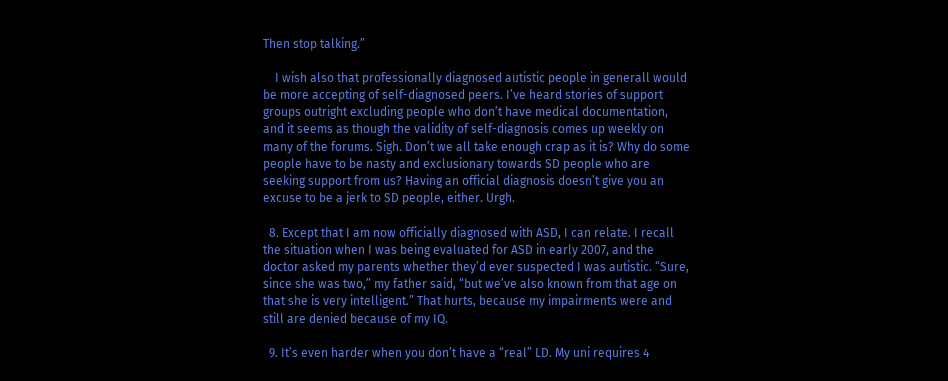Then stop talking.”

    I wish also that professionally diagnosed autistic people in generall would be more accepting of self-diagnosed peers. I’ve heard stories of support groups outright excluding people who don’t have medical documentation, and it seems as though the validity of self-diagnosis comes up weekly on many of the forums. Sigh. Don’t we all take enough crap as it is? Why do some people have to be nasty and exclusionary towards SD people who are seeking support from us? Having an official diagnosis doesn’t give you an excuse to be a jerk to SD people, either. Urgh.

  8. Except that I am now officially diagnosed with ASD, I can relate. I recall the situation when I was being evaluated for ASD in early 2007, and the doctor asked my parents whether they’d ever suspected I was autistic. “Sure, since she was two,” my father said, “but we’ve also known from that age on that she is very intelligent.” That hurts, because my impairments were and still are denied because of my IQ.

  9. It’s even harder when you don’t have a “real” LD. My uni requires 4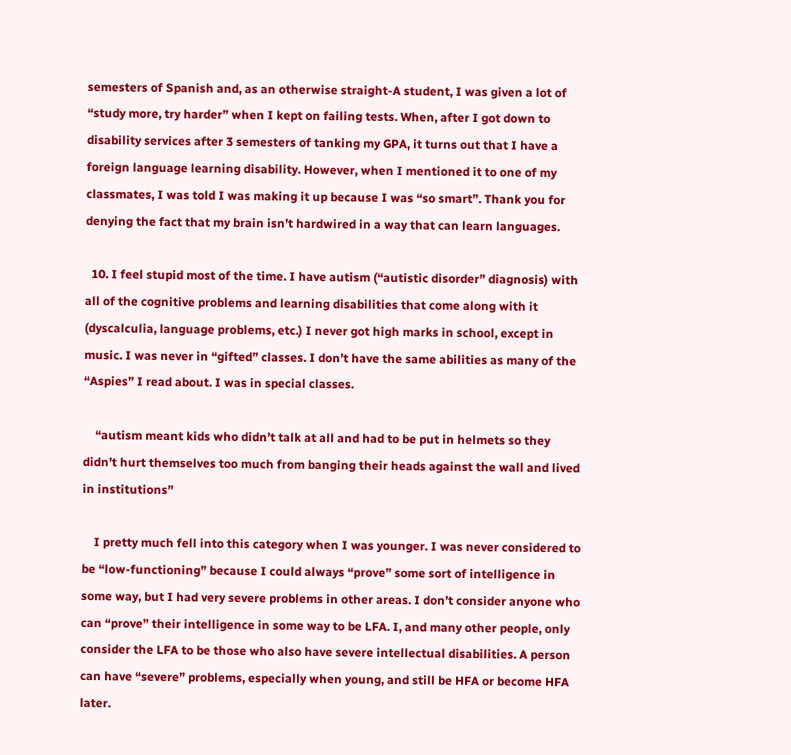semesters of Spanish and, as an otherwise straight-A student, I was given a lot of “study more, try harder” when I kept on failing tests. When, after I got down to disability services after 3 semesters of tanking my GPA, it turns out that I have a foreign language learning disability. However, when I mentioned it to one of my classmates, I was told I was making it up because I was “so smart”. Thank you for denying the fact that my brain isn’t hardwired in a way that can learn languages.

  10. I feel stupid most of the time. I have autism (“autistic disorder” diagnosis) with all of the cognitive problems and learning disabilities that come along with it (dyscalculia, language problems, etc.) I never got high marks in school, except in music. I was never in “gifted” classes. I don’t have the same abilities as many of the “Aspies” I read about. I was in special classes.

    “autism meant kids who didn’t talk at all and had to be put in helmets so they didn’t hurt themselves too much from banging their heads against the wall and lived in institutions”

    I pretty much fell into this category when I was younger. I was never considered to be “low-functioning” because I could always “prove” some sort of intelligence in some way, but I had very severe problems in other areas. I don’t consider anyone who can “prove” their intelligence in some way to be LFA. I, and many other people, only consider the LFA to be those who also have severe intellectual disabilities. A person can have “severe” problems, especially when young, and still be HFA or become HFA later.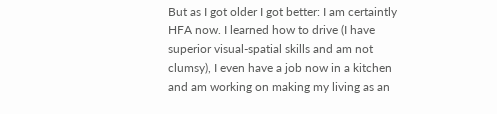But as I got older I got better: I am certaintly HFA now. I learned how to drive (I have superior visual-spatial skills and am not clumsy), I even have a job now in a kitchen and am working on making my living as an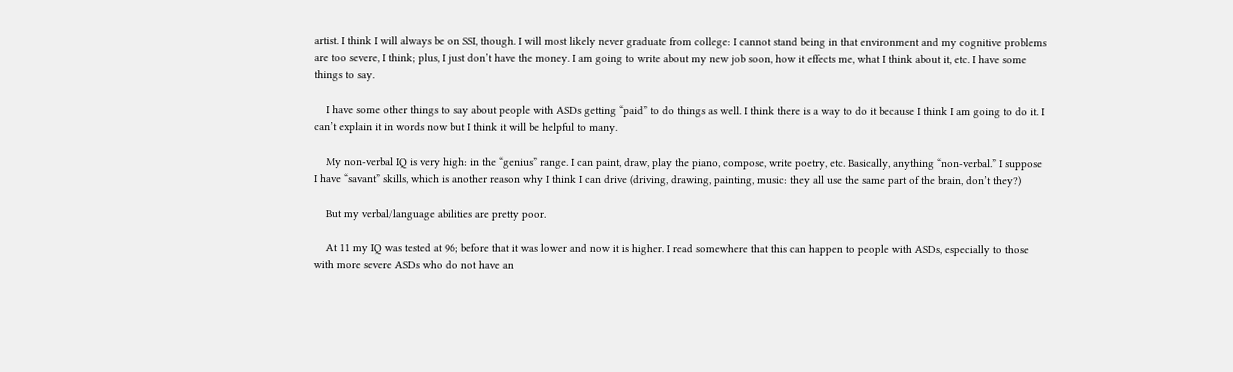artist. I think I will always be on SSI, though. I will most likely never graduate from college: I cannot stand being in that environment and my cognitive problems are too severe, I think; plus, I just don’t have the money. I am going to write about my new job soon, how it effects me, what I think about it, etc. I have some things to say.

    I have some other things to say about people with ASDs getting “paid” to do things as well. I think there is a way to do it because I think I am going to do it. I can’t explain it in words now but I think it will be helpful to many.

    My non-verbal IQ is very high: in the “genius” range. I can paint, draw, play the piano, compose, write poetry, etc. Basically, anything “non-verbal.” I suppose I have “savant” skills, which is another reason why I think I can drive (driving, drawing, painting, music: they all use the same part of the brain, don’t they?)

    But my verbal/language abilities are pretty poor.

    At 11 my IQ was tested at 96; before that it was lower and now it is higher. I read somewhere that this can happen to people with ASDs, especially to those with more severe ASDs who do not have an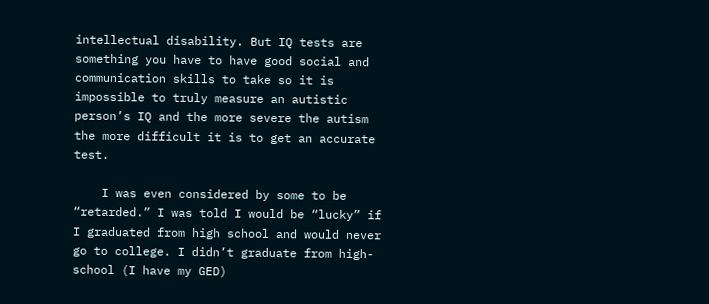intellectual disability. But IQ tests are something you have to have good social and communication skills to take so it is impossible to truly measure an autistic person’s IQ and the more severe the autism the more difficult it is to get an accurate test.

    I was even considered by some to be “retarded.” I was told I would be “lucky” if I graduated from high school and would never go to college. I didn’t graduate from high-school (I have my GED)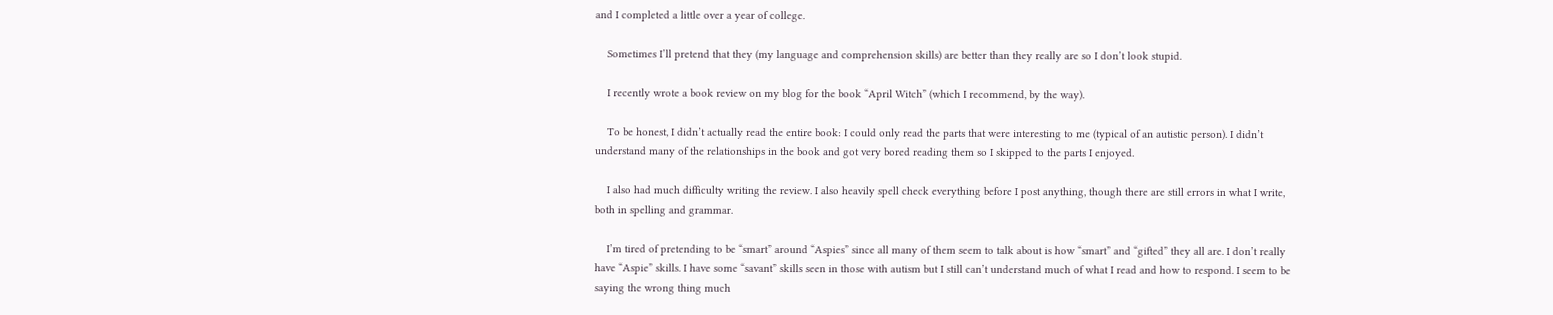and I completed a little over a year of college.

    Sometimes I’ll pretend that they (my language and comprehension skills) are better than they really are so I don’t look stupid.

    I recently wrote a book review on my blog for the book “April Witch” (which I recommend, by the way).

    To be honest, I didn’t actually read the entire book: I could only read the parts that were interesting to me (typical of an autistic person). I didn’t understand many of the relationships in the book and got very bored reading them so I skipped to the parts I enjoyed.

    I also had much difficulty writing the review. I also heavily spell check everything before I post anything, though there are still errors in what I write, both in spelling and grammar.

    I’m tired of pretending to be “smart” around “Aspies” since all many of them seem to talk about is how “smart” and “gifted” they all are. I don’t really have “Aspie” skills. I have some “savant” skills seen in those with autism but I still can’t understand much of what I read and how to respond. I seem to be saying the wrong thing much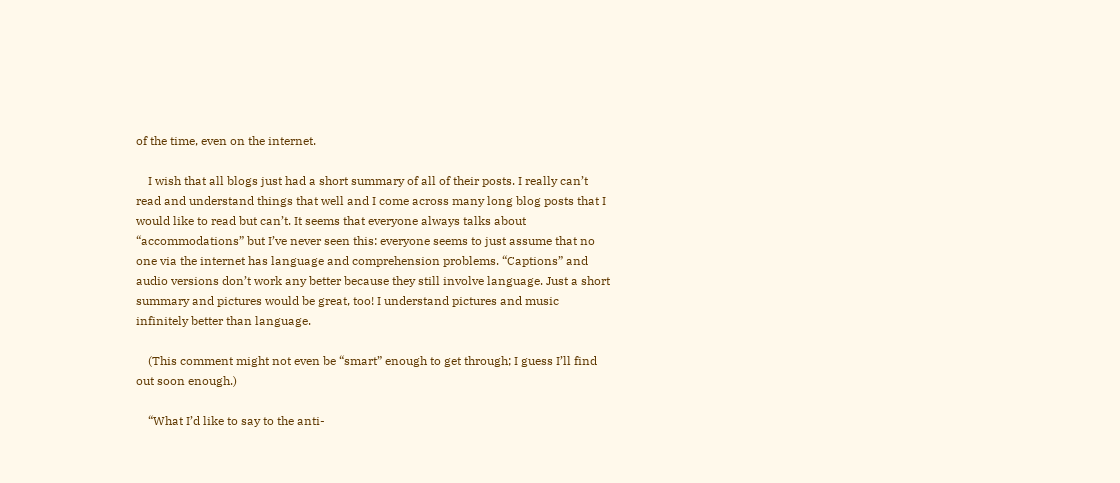of the time, even on the internet.

    I wish that all blogs just had a short summary of all of their posts. I really can’t read and understand things that well and I come across many long blog posts that I would like to read but can’t. It seems that everyone always talks about “accommodations” but I’ve never seen this: everyone seems to just assume that no one via the internet has language and comprehension problems. “Captions” and audio versions don’t work any better because they still involve language. Just a short summary and pictures would be great, too! I understand pictures and music infinitely better than language.

    (This comment might not even be “smart” enough to get through; I guess I’ll find out soon enough.)

    “What I’d like to say to the anti-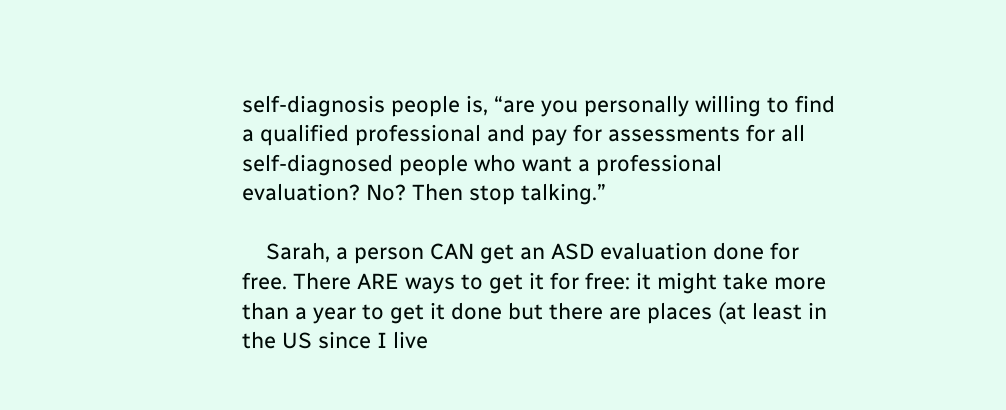self-diagnosis people is, “are you personally willing to find a qualified professional and pay for assessments for all self-diagnosed people who want a professional evaluation? No? Then stop talking.”

    Sarah, a person CAN get an ASD evaluation done for free. There ARE ways to get it for free: it might take more than a year to get it done but there are places (at least in the US since I live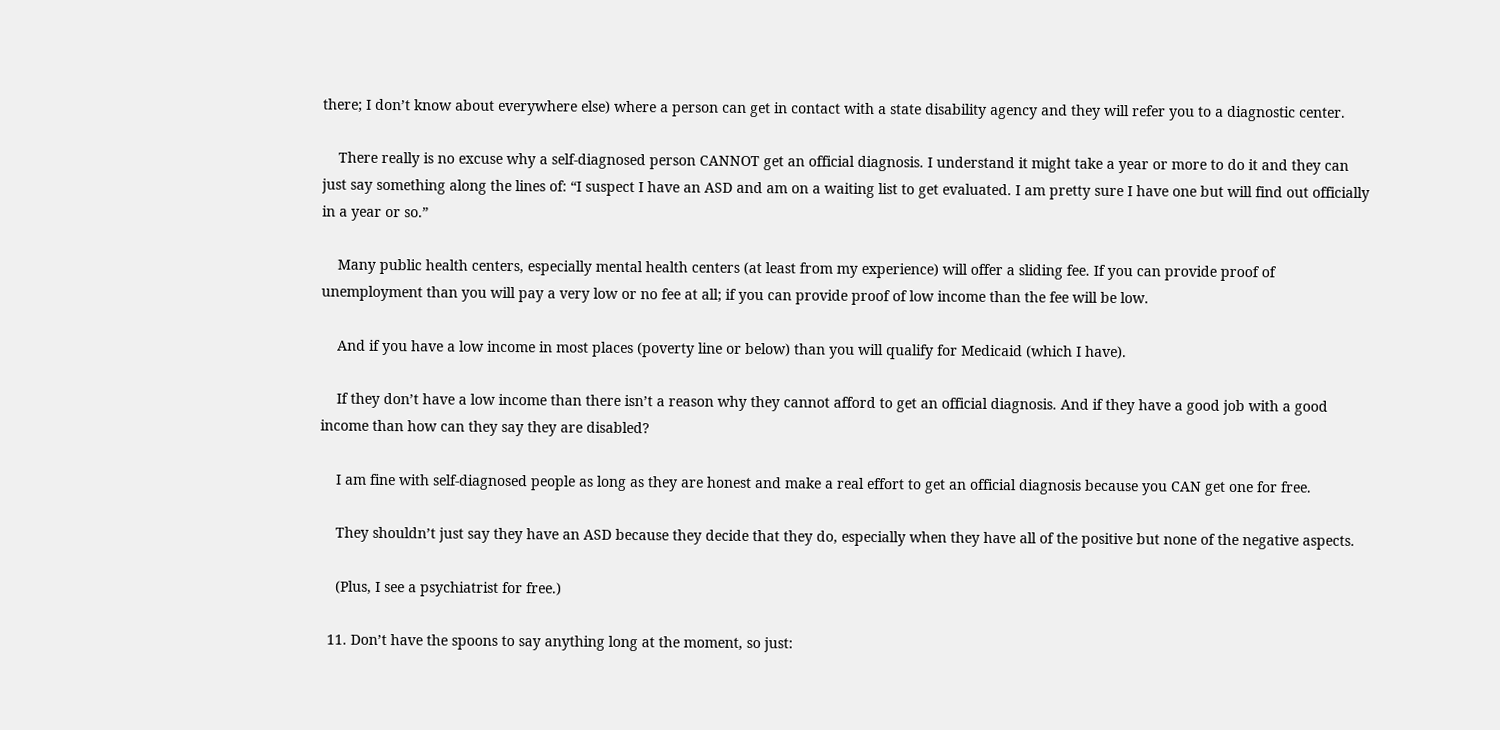there; I don’t know about everywhere else) where a person can get in contact with a state disability agency and they will refer you to a diagnostic center.

    There really is no excuse why a self-diagnosed person CANNOT get an official diagnosis. I understand it might take a year or more to do it and they can just say something along the lines of: “I suspect I have an ASD and am on a waiting list to get evaluated. I am pretty sure I have one but will find out officially in a year or so.”

    Many public health centers, especially mental health centers (at least from my experience) will offer a sliding fee. If you can provide proof of unemployment than you will pay a very low or no fee at all; if you can provide proof of low income than the fee will be low.

    And if you have a low income in most places (poverty line or below) than you will qualify for Medicaid (which I have).

    If they don’t have a low income than there isn’t a reason why they cannot afford to get an official diagnosis. And if they have a good job with a good income than how can they say they are disabled?

    I am fine with self-diagnosed people as long as they are honest and make a real effort to get an official diagnosis because you CAN get one for free.

    They shouldn’t just say they have an ASD because they decide that they do, especially when they have all of the positive but none of the negative aspects.

    (Plus, I see a psychiatrist for free.)

  11. Don’t have the spoons to say anything long at the moment, so just: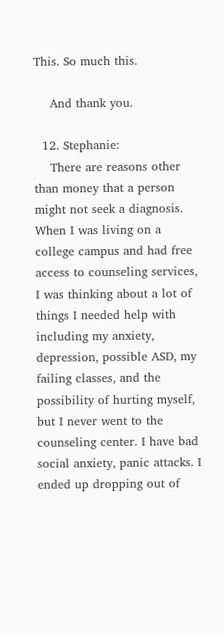This. So much this.

    And thank you.

  12. Stephanie:
    There are reasons other than money that a person might not seek a diagnosis. When I was living on a college campus and had free access to counseling services, I was thinking about a lot of things I needed help with including my anxiety, depression, possible ASD, my failing classes, and the possibility of hurting myself, but I never went to the counseling center. I have bad social anxiety, panic attacks. I ended up dropping out of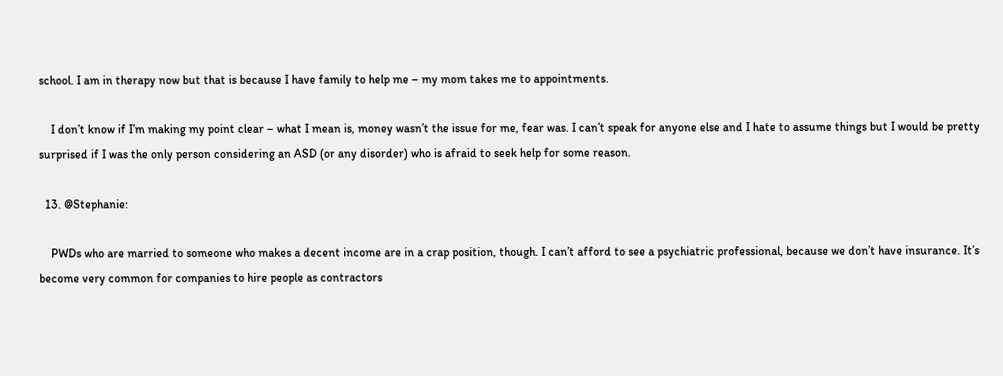school. I am in therapy now but that is because I have family to help me – my mom takes me to appointments.

    I don’t know if I’m making my point clear – what I mean is, money wasn’t the issue for me, fear was. I can’t speak for anyone else and I hate to assume things but I would be pretty surprised if I was the only person considering an ASD (or any disorder) who is afraid to seek help for some reason.

  13. @Stephanie:

    PWDs who are married to someone who makes a decent income are in a crap position, though. I can’t afford to see a psychiatric professional, because we don’t have insurance. It’s become very common for companies to hire people as contractors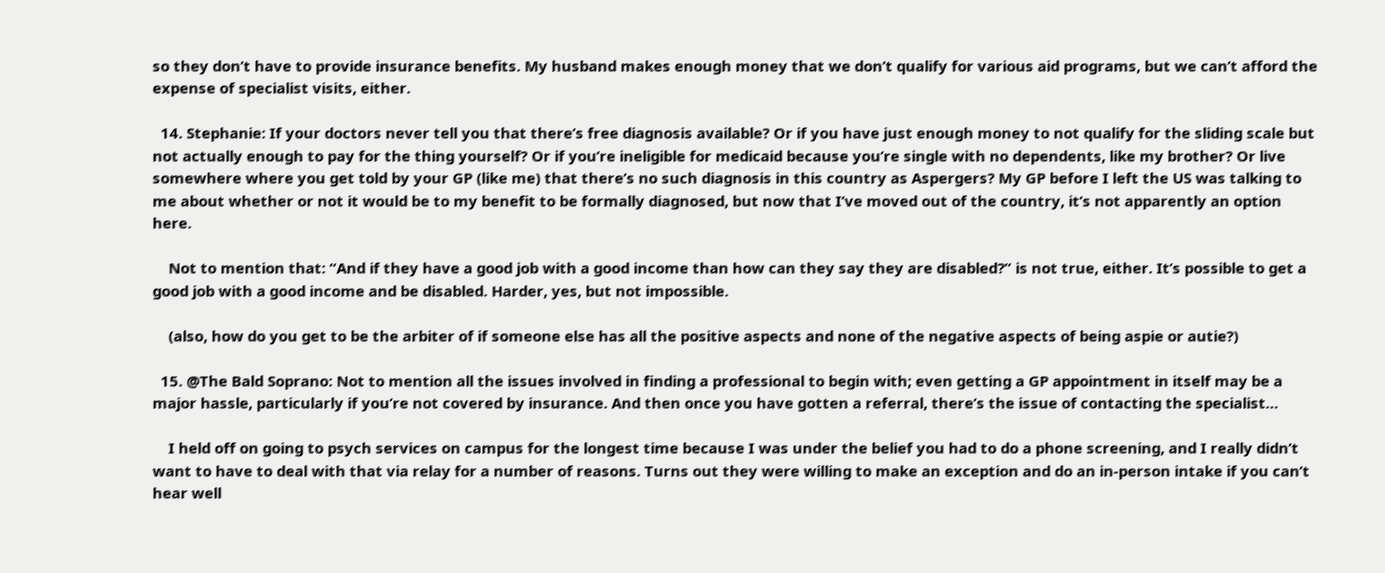so they don’t have to provide insurance benefits. My husband makes enough money that we don’t qualify for various aid programs, but we can’t afford the expense of specialist visits, either.

  14. Stephanie: If your doctors never tell you that there’s free diagnosis available? Or if you have just enough money to not qualify for the sliding scale but not actually enough to pay for the thing yourself? Or if you’re ineligible for medicaid because you’re single with no dependents, like my brother? Or live somewhere where you get told by your GP (like me) that there’s no such diagnosis in this country as Aspergers? My GP before I left the US was talking to me about whether or not it would be to my benefit to be formally diagnosed, but now that I’ve moved out of the country, it’s not apparently an option here.

    Not to mention that: “And if they have a good job with a good income than how can they say they are disabled?” is not true, either. It’s possible to get a good job with a good income and be disabled. Harder, yes, but not impossible.

    (also, how do you get to be the arbiter of if someone else has all the positive aspects and none of the negative aspects of being aspie or autie?)

  15. @The Bald Soprano: Not to mention all the issues involved in finding a professional to begin with; even getting a GP appointment in itself may be a major hassle, particularly if you’re not covered by insurance. And then once you have gotten a referral, there’s the issue of contacting the specialist…

    I held off on going to psych services on campus for the longest time because I was under the belief you had to do a phone screening, and I really didn’t want to have to deal with that via relay for a number of reasons. Turns out they were willing to make an exception and do an in-person intake if you can’t hear well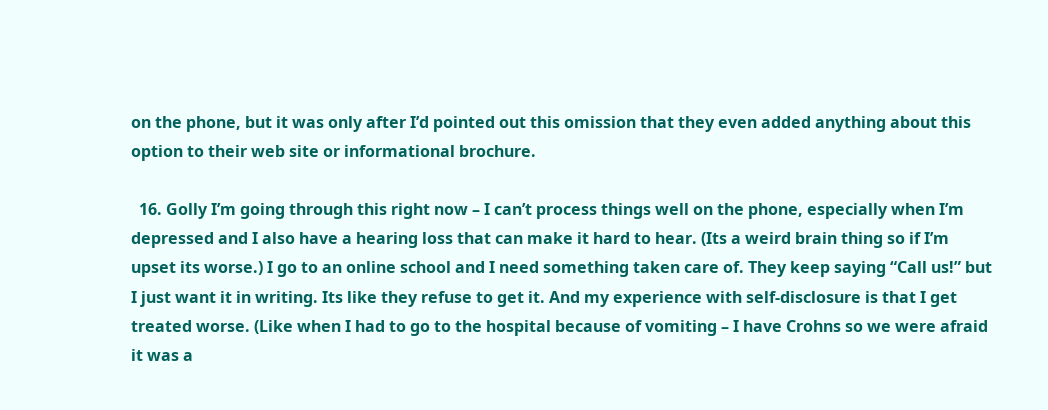on the phone, but it was only after I’d pointed out this omission that they even added anything about this option to their web site or informational brochure.

  16. Golly I’m going through this right now – I can’t process things well on the phone, especially when I’m depressed and I also have a hearing loss that can make it hard to hear. (Its a weird brain thing so if I’m upset its worse.) I go to an online school and I need something taken care of. They keep saying “Call us!” but I just want it in writing. Its like they refuse to get it. And my experience with self-disclosure is that I get treated worse. (Like when I had to go to the hospital because of vomiting – I have Crohns so we were afraid it was a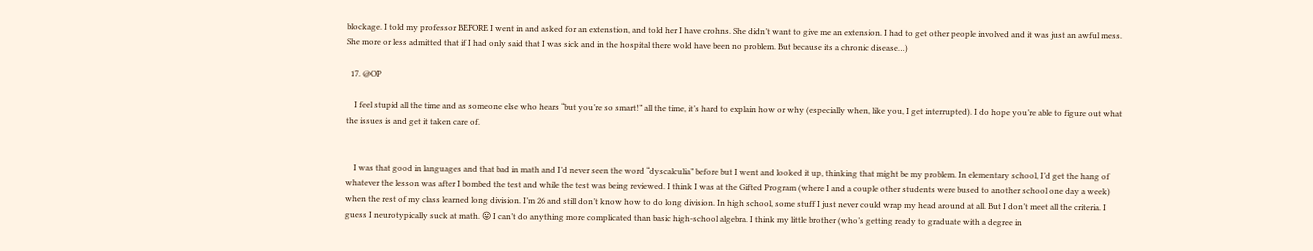blockage. I told my professor BEFORE I went in and asked for an extenstion, and told her I have crohns. She didn’t want to give me an extension. I had to get other people involved and it was just an awful mess. She more or less admitted that if I had only said that I was sick and in the hospital there wold have been no problem. But because its a chronic disease…)

  17. @OP

    I feel stupid all the time and as someone else who hears “but you’re so smart!” all the time, it’s hard to explain how or why (especially when, like you, I get interrupted). I do hope you’re able to figure out what the issues is and get it taken care of.


    I was that good in languages and that bad in math and I’d never seen the word “dyscalculia” before but I went and looked it up, thinking that might be my problem. In elementary school, I’d get the hang of whatever the lesson was after I bombed the test and while the test was being reviewed. I think I was at the Gifted Program (where I and a couple other students were bused to another school one day a week) when the rest of my class learned long division. I’m 26 and still don’t know how to do long division. In high school, some stuff I just never could wrap my head around at all. But I don’t meet all the criteria. I guess I neurotypically suck at math. 😛 I can’t do anything more complicated than basic high-school algebra. I think my little brother (who’s getting ready to graduate with a degree in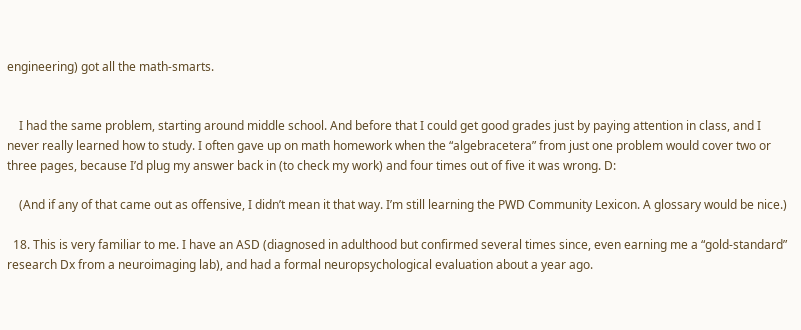engineering) got all the math-smarts.


    I had the same problem, starting around middle school. And before that I could get good grades just by paying attention in class, and I never really learned how to study. I often gave up on math homework when the “algebracetera” from just one problem would cover two or three pages, because I’d plug my answer back in (to check my work) and four times out of five it was wrong. D:

    (And if any of that came out as offensive, I didn’t mean it that way. I’m still learning the PWD Community Lexicon. A glossary would be nice.)

  18. This is very familiar to me. I have an ASD (diagnosed in adulthood but confirmed several times since, even earning me a “gold-standard” research Dx from a neuroimaging lab), and had a formal neuropsychological evaluation about a year ago.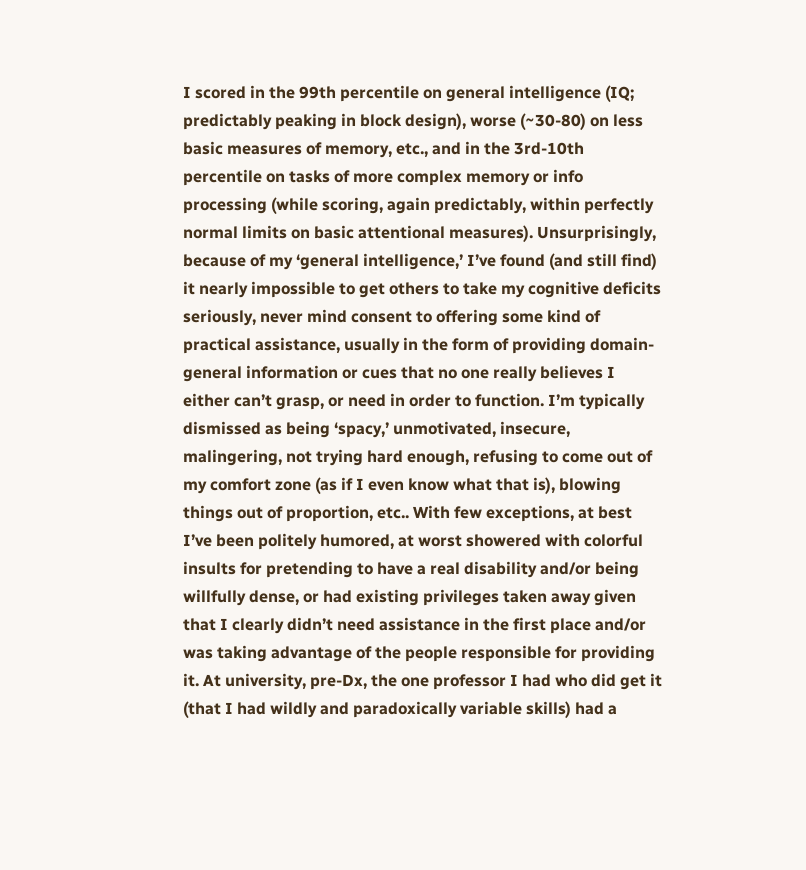I scored in the 99th percentile on general intelligence (IQ; predictably peaking in block design), worse (~30-80) on less basic measures of memory, etc., and in the 3rd-10th percentile on tasks of more complex memory or info processing (while scoring, again predictably, within perfectly normal limits on basic attentional measures). Unsurprisingly, because of my ‘general intelligence,’ I’ve found (and still find) it nearly impossible to get others to take my cognitive deficits seriously, never mind consent to offering some kind of practical assistance, usually in the form of providing domain-general information or cues that no one really believes I either can’t grasp, or need in order to function. I’m typically dismissed as being ‘spacy,’ unmotivated, insecure, malingering, not trying hard enough, refusing to come out of my comfort zone (as if I even know what that is), blowing things out of proportion, etc.. With few exceptions, at best I’ve been politely humored, at worst showered with colorful insults for pretending to have a real disability and/or being willfully dense, or had existing privileges taken away given that I clearly didn’t need assistance in the first place and/or was taking advantage of the people responsible for providing it. At university, pre-Dx, the one professor I had who did get it (that I had wildly and paradoxically variable skills) had a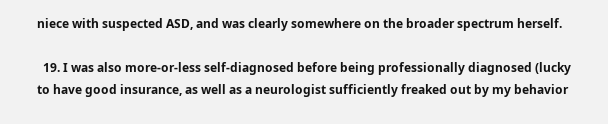niece with suspected ASD, and was clearly somewhere on the broader spectrum herself.

  19. I was also more-or-less self-diagnosed before being professionally diagnosed (lucky to have good insurance, as well as a neurologist sufficiently freaked out by my behavior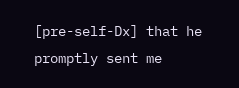[pre-self-Dx] that he promptly sent me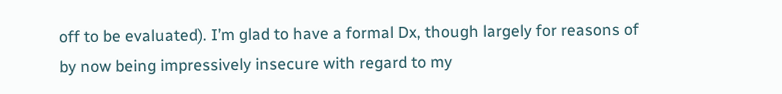off to be evaluated). I’m glad to have a formal Dx, though largely for reasons of by now being impressively insecure with regard to my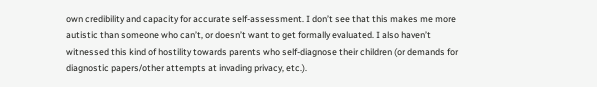own credibility and capacity for accurate self-assessment. I don’t see that this makes me more autistic than someone who can’t, or doesn’t want to get formally evaluated. I also haven’t witnessed this kind of hostility towards parents who self-diagnose their children (or demands for diagnostic papers/other attempts at invading privacy, etc.).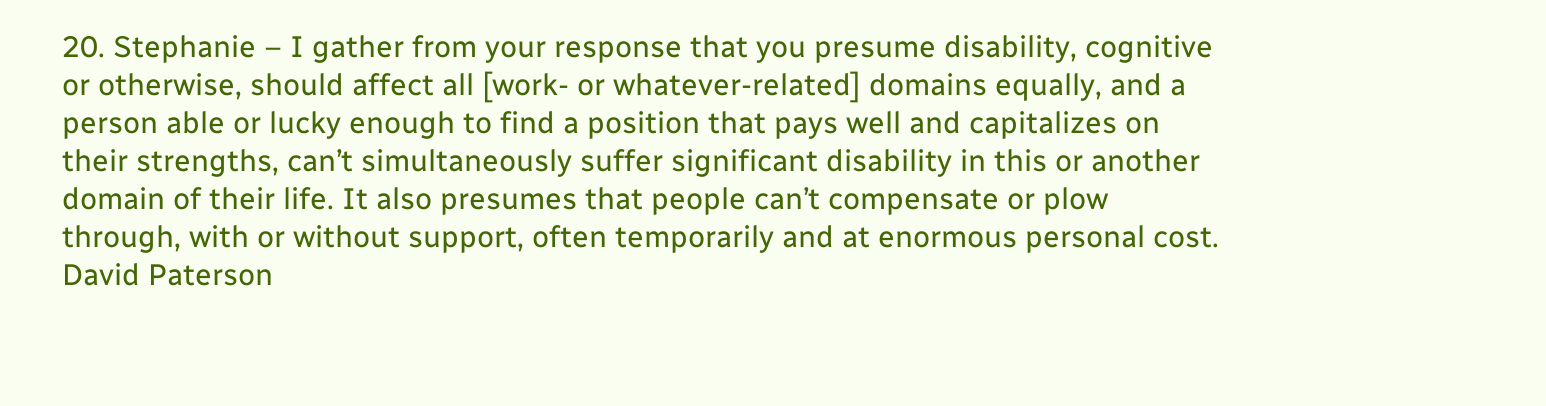20. Stephanie – I gather from your response that you presume disability, cognitive or otherwise, should affect all [work- or whatever-related] domains equally, and a person able or lucky enough to find a position that pays well and capitalizes on their strengths, can’t simultaneously suffer significant disability in this or another domain of their life. It also presumes that people can’t compensate or plow through, with or without support, often temporarily and at enormous personal cost. David Paterson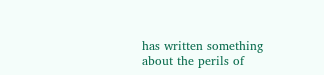has written something about the perils of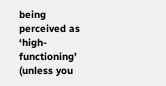being perceived as ‘high-functioning’ (unless you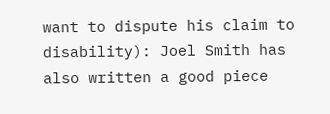want to dispute his claim to disability): Joel Smith has also written a good piece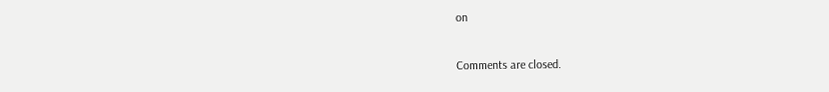on

Comments are closed.